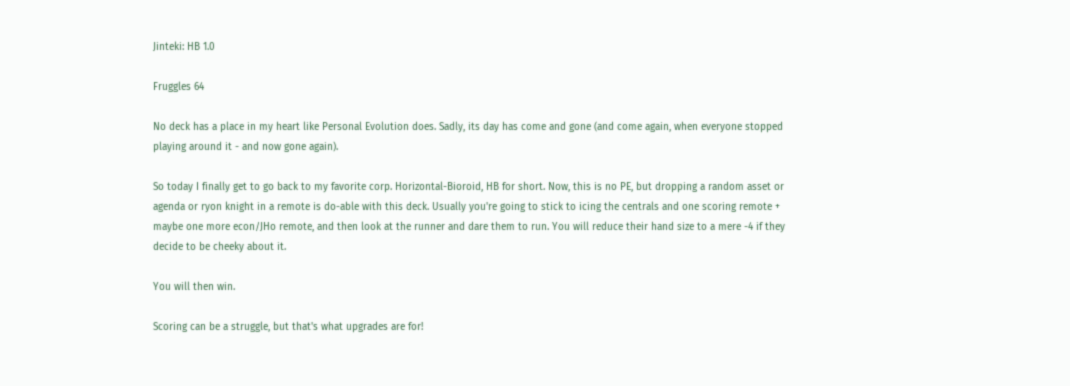Jinteki: HB 1.0

Fruggles 64

No deck has a place in my heart like Personal Evolution does. Sadly, its day has come and gone (and come again, when everyone stopped playing around it - and now gone again).

So today I finally get to go back to my favorite corp. Horizontal-Bioroid, HB for short. Now, this is no PE, but dropping a random asset or agenda or ryon knight in a remote is do-able with this deck. Usually you're going to stick to icing the centrals and one scoring remote + maybe one more econ/JHo remote, and then look at the runner and dare them to run. You will reduce their hand size to a mere -4 if they decide to be cheeky about it.

You will then win.

Scoring can be a struggle, but that's what upgrades are for!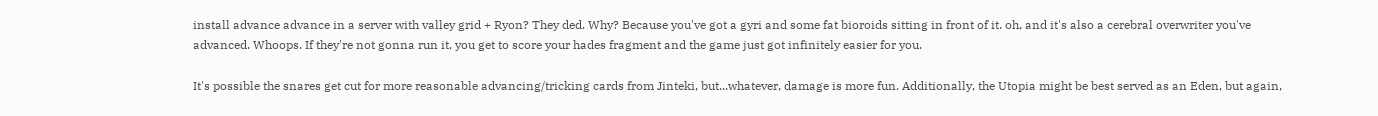install advance advance in a server with valley grid + Ryon? They ded. Why? Because you've got a gyri and some fat bioroids sitting in front of it. oh, and it's also a cerebral overwriter you've advanced. Whoops. If they're not gonna run it, you get to score your hades fragment and the game just got infinitely easier for you.

It's possible the snares get cut for more reasonable advancing/tricking cards from Jinteki, but...whatever, damage is more fun. Additionally, the Utopia might be best served as an Eden, but again,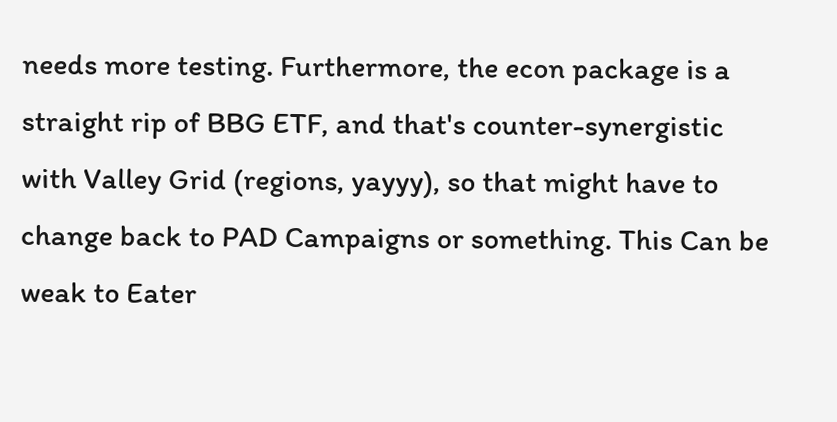needs more testing. Furthermore, the econ package is a straight rip of BBG ETF, and that's counter-synergistic with Valley Grid (regions, yayyy), so that might have to change back to PAD Campaigns or something. This Can be weak to Eater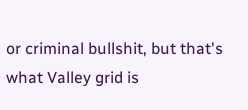or criminal bullshit, but that's what Valley grid is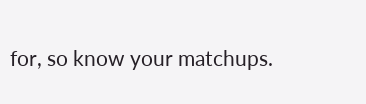for, so know your matchups.